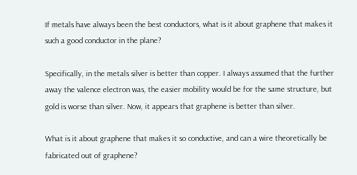If metals have always been the best conductors, what is it about graphene that makes it such a good conductor in the plane?

Specifically, in the metals silver is better than copper. I always assumed that the further away the valence electron was, the easier mobility would be for the same structure, but gold is worse than silver. Now, it appears that graphene is better than silver.

What is it about graphene that makes it so conductive, and can a wire theoretically be fabricated out of graphene?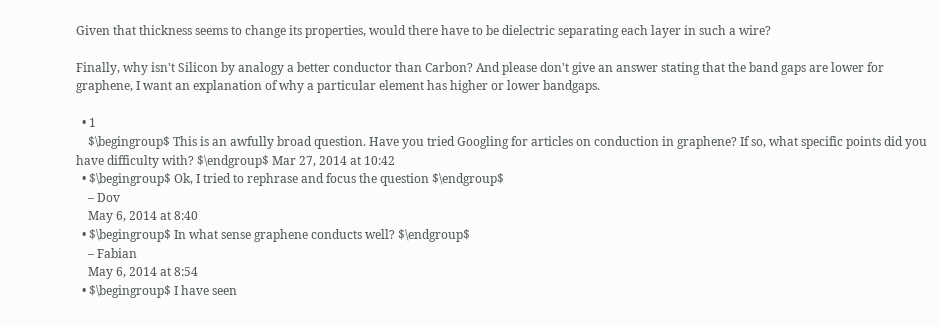Given that thickness seems to change its properties, would there have to be dielectric separating each layer in such a wire?

Finally, why isn't Silicon by analogy a better conductor than Carbon? And please don't give an answer stating that the band gaps are lower for graphene, I want an explanation of why a particular element has higher or lower bandgaps.

  • 1
    $\begingroup$ This is an awfully broad question. Have you tried Googling for articles on conduction in graphene? If so, what specific points did you have difficulty with? $\endgroup$ Mar 27, 2014 at 10:42
  • $\begingroup$ Ok, I tried to rephrase and focus the question $\endgroup$
    – Dov
    May 6, 2014 at 8:40
  • $\begingroup$ In what sense graphene conducts well? $\endgroup$
    – Fabian
    May 6, 2014 at 8:54
  • $\begingroup$ I have seen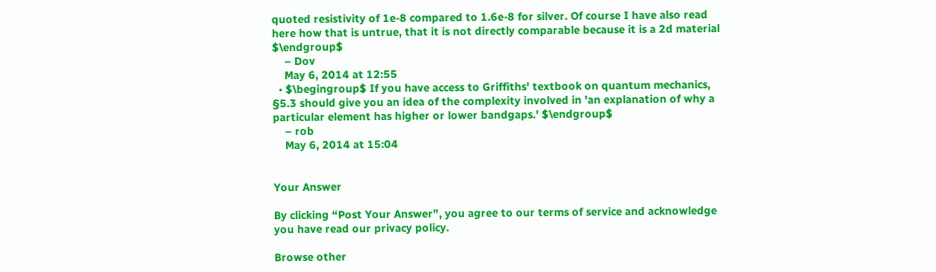quoted resistivity of 1e-8 compared to 1.6e-8 for silver. Of course I have also read here how that is untrue, that it is not directly comparable because it is a 2d material $\endgroup$
    – Dov
    May 6, 2014 at 12:55
  • $\begingroup$ If you have access to Griffiths' textbook on quantum mechanics, §5.3 should give you an idea of the complexity involved in 'an explanation of why a particular element has higher or lower bandgaps.' $\endgroup$
    – rob
    May 6, 2014 at 15:04


Your Answer

By clicking “Post Your Answer”, you agree to our terms of service and acknowledge you have read our privacy policy.

Browse other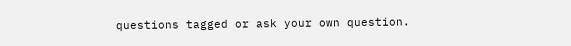questions tagged or ask your own question.